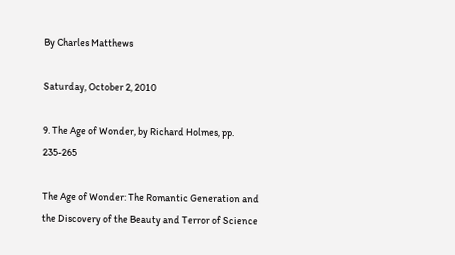By Charles Matthews

Saturday, October 2, 2010

9. The Age of Wonder, by Richard Holmes, pp. 235-265

The Age of Wonder: The Romantic Generation and the Discovery of the Beauty and Terror of Science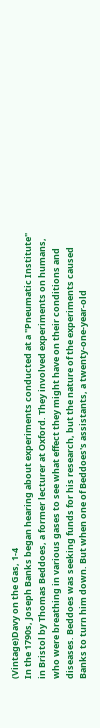(Vintage)Davy on the Gas, 1-4
In the 1790s, Joseph Banks began hearing about experiments conducted at a "Pneumatic Institute" in Bristol by Thomas Beddoes, a former lecturer at Oxford. They involved experiments on humans, who were breathing in various gases to see what effect they might have on their conditions and diseases. Beddoes was seeking funds for his research, but the nature of the experiments caused Banks to turn him down. But when one of Beddoes's assistants, a twenty-one-year-old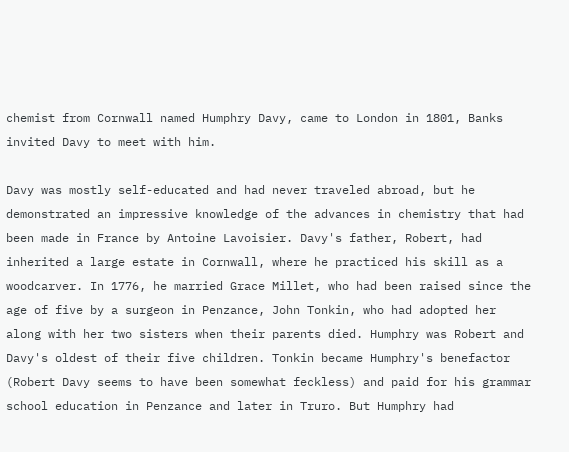chemist from Cornwall named Humphry Davy, came to London in 1801, Banks invited Davy to meet with him.

Davy was mostly self-educated and had never traveled abroad, but he demonstrated an impressive knowledge of the advances in chemistry that had been made in France by Antoine Lavoisier. Davy's father, Robert, had inherited a large estate in Cornwall, where he practiced his skill as a woodcarver. In 1776, he married Grace Millet, who had been raised since the age of five by a surgeon in Penzance, John Tonkin, who had adopted her along with her two sisters when their parents died. Humphry was Robert and Davy's oldest of their five children. Tonkin became Humphry's benefactor (Robert Davy seems to have been somewhat feckless) and paid for his grammar school education in Penzance and later in Truro. But Humphry had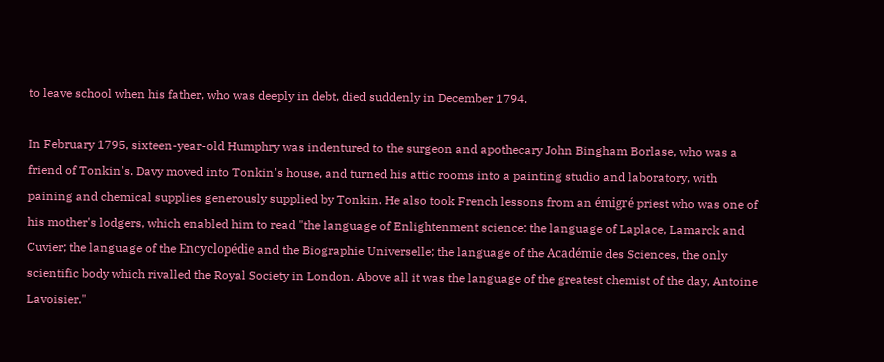to leave school when his father, who was deeply in debt, died suddenly in December 1794.

In February 1795, sixteen-year-old Humphry was indentured to the surgeon and apothecary John Bingham Borlase, who was a friend of Tonkin's. Davy moved into Tonkin's house, and turned his attic rooms into a painting studio and laboratory, with paining and chemical supplies generously supplied by Tonkin. He also took French lessons from an émigré priest who was one of his mother's lodgers, which enabled him to read "the language of Enlightenment science: the language of Laplace, Lamarck and Cuvier; the language of the Encyclopédie and the Biographie Universelle; the language of the Académie des Sciences, the only scientific body which rivalled the Royal Society in London. Above all it was the language of the greatest chemist of the day, Antoine Lavoisier."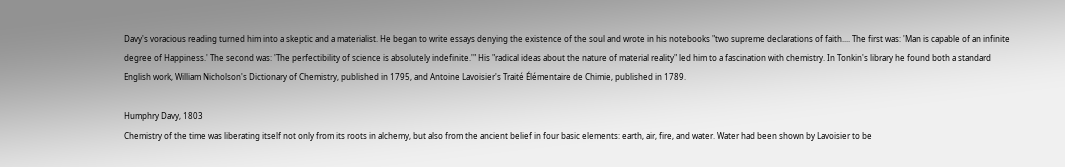Davy's voracious reading turned him into a skeptic and a materialist. He began to write essays denying the existence of the soul and wrote in his notebooks "two supreme declarations of faith.... The first was: 'Man is capable of an infinite degree of Happiness.' The second was: 'The perfectibility of science is absolutely indefinite.'" His "radical ideas about the nature of material reality" led him to a fascination with chemistry. In Tonkin's library he found both a standard English work, William Nicholson's Dictionary of Chemistry, published in 1795, and Antoine Lavoisier's Traité Élémentaire de Chimie, published in 1789.

Humphry Davy, 1803
Chemistry of the time was liberating itself not only from its roots in alchemy, but also from the ancient belief in four basic elements: earth, air, fire, and water. Water had been shown by Lavoisier to be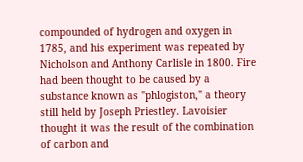compounded of hydrogen and oxygen in 1785, and his experiment was repeated by Nicholson and Anthony Carlisle in 1800. Fire had been thought to be caused by a substance known as "phlogiston," a theory still held by Joseph Priestley. Lavoisier thought it was the result of the combination of carbon and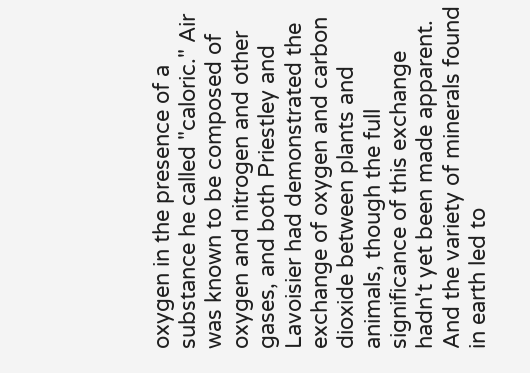oxygen in the presence of a substance he called "caloric." Air was known to be composed of oxygen and nitrogen and other gases, and both Priestley and Lavoisier had demonstrated the exchange of oxygen and carbon dioxide between plants and animals, though the full significance of this exchange hadn't yet been made apparent. And the variety of minerals found in earth led to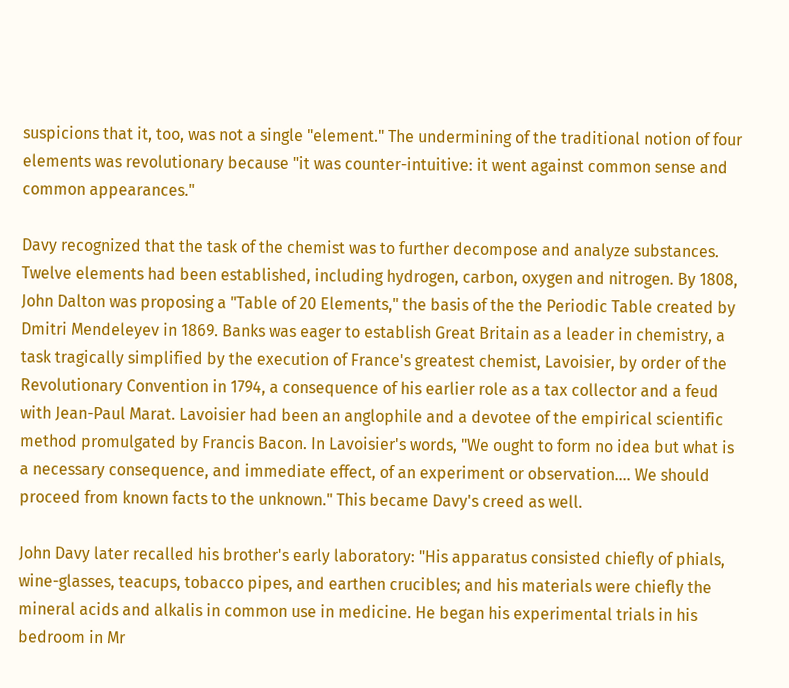suspicions that it, too, was not a single "element." The undermining of the traditional notion of four elements was revolutionary because "it was counter-intuitive: it went against common sense and common appearances."

Davy recognized that the task of the chemist was to further decompose and analyze substances. Twelve elements had been established, including hydrogen, carbon, oxygen and nitrogen. By 1808, John Dalton was proposing a "Table of 20 Elements," the basis of the the Periodic Table created by Dmitri Mendeleyev in 1869. Banks was eager to establish Great Britain as a leader in chemistry, a task tragically simplified by the execution of France's greatest chemist, Lavoisier, by order of the Revolutionary Convention in 1794, a consequence of his earlier role as a tax collector and a feud with Jean-Paul Marat. Lavoisier had been an anglophile and a devotee of the empirical scientific method promulgated by Francis Bacon. In Lavoisier's words, "We ought to form no idea but what is a necessary consequence, and immediate effect, of an experiment or observation.... We should proceed from known facts to the unknown." This became Davy's creed as well.

John Davy later recalled his brother's early laboratory: "His apparatus consisted chiefly of phials, wine-glasses, teacups, tobacco pipes, and earthen crucibles; and his materials were chiefly the mineral acids and alkalis in common use in medicine. He began his experimental trials in his bedroom in Mr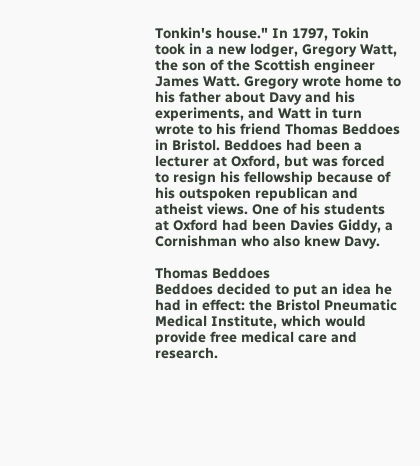Tonkin's house." In 1797, Tokin took in a new lodger, Gregory Watt, the son of the Scottish engineer James Watt. Gregory wrote home to his father about Davy and his experiments, and Watt in turn wrote to his friend Thomas Beddoes in Bristol. Beddoes had been a lecturer at Oxford, but was forced to resign his fellowship because of his outspoken republican and atheist views. One of his students at Oxford had been Davies Giddy, a Cornishman who also knew Davy.

Thomas Beddoes
Beddoes decided to put an idea he had in effect: the Bristol Pneumatic Medical Institute, which would provide free medical care and research.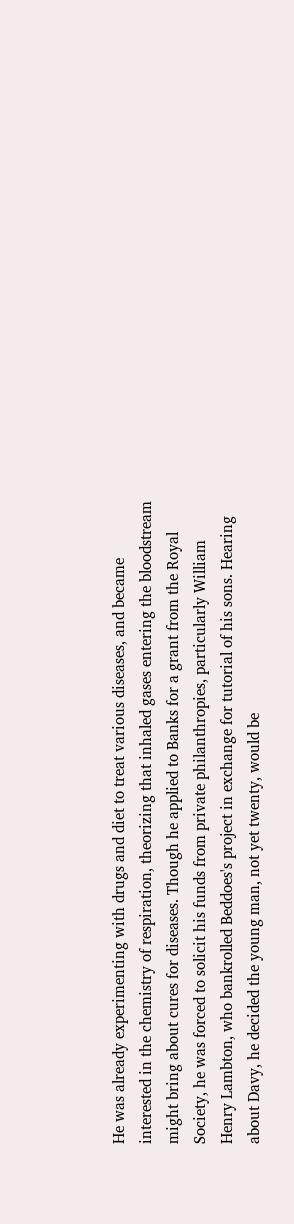He was already experimenting with drugs and diet to treat various diseases, and became interested in the chemistry of respiration, theorizing that inhaled gases entering the bloodstream might bring about cures for diseases. Though he applied to Banks for a grant from the Royal Society, he was forced to solicit his funds from private philanthropies, particularly William Henry Lambton, who bankrolled Beddoes's project in exchange for tutorial of his sons. Hearing about Davy, he decided the young man, not yet twenty, would be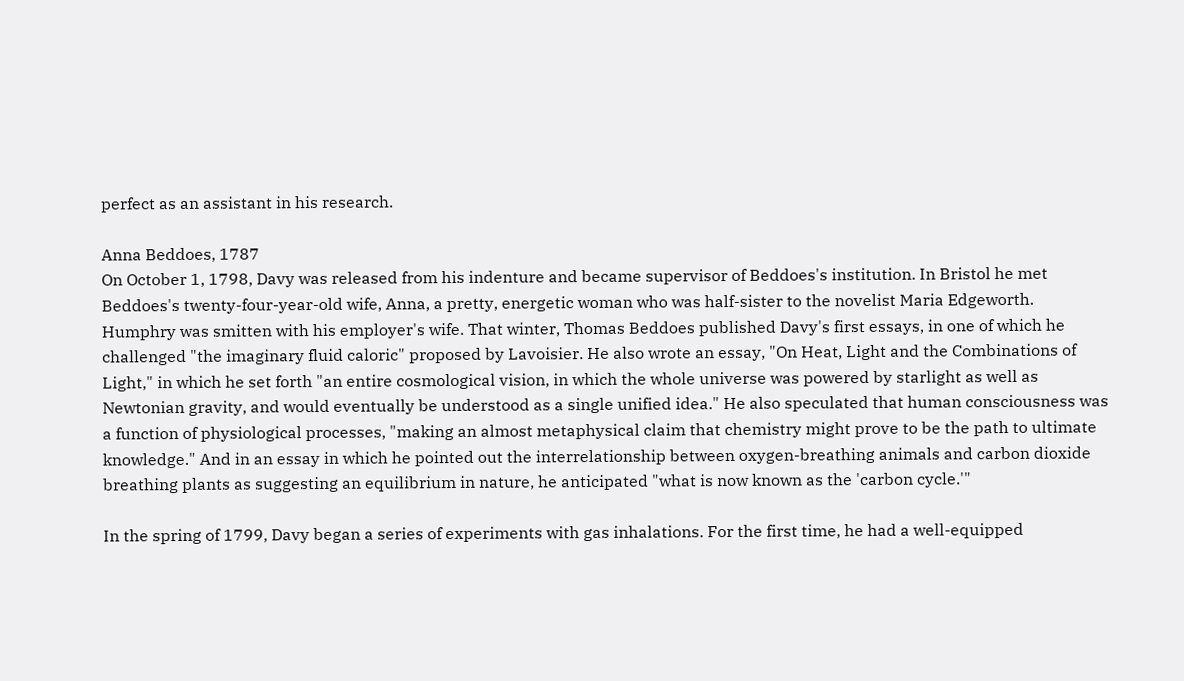perfect as an assistant in his research.

Anna Beddoes, 1787
On October 1, 1798, Davy was released from his indenture and became supervisor of Beddoes's institution. In Bristol he met Beddoes's twenty-four-year-old wife, Anna, a pretty, energetic woman who was half-sister to the novelist Maria Edgeworth. Humphry was smitten with his employer's wife. That winter, Thomas Beddoes published Davy's first essays, in one of which he challenged "the imaginary fluid caloric" proposed by Lavoisier. He also wrote an essay, "On Heat, Light and the Combinations of Light," in which he set forth "an entire cosmological vision, in which the whole universe was powered by starlight as well as Newtonian gravity, and would eventually be understood as a single unified idea." He also speculated that human consciousness was a function of physiological processes, "making an almost metaphysical claim that chemistry might prove to be the path to ultimate knowledge." And in an essay in which he pointed out the interrelationship between oxygen-breathing animals and carbon dioxide breathing plants as suggesting an equilibrium in nature, he anticipated "what is now known as the 'carbon cycle.'"

In the spring of 1799, Davy began a series of experiments with gas inhalations. For the first time, he had a well-equipped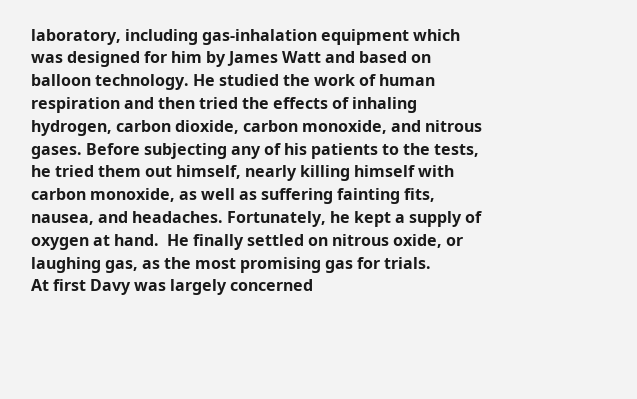laboratory, including gas-inhalation equipment which was designed for him by James Watt and based on balloon technology. He studied the work of human respiration and then tried the effects of inhaling hydrogen, carbon dioxide, carbon monoxide, and nitrous gases. Before subjecting any of his patients to the tests, he tried them out himself, nearly killing himself with carbon monoxide, as well as suffering fainting fits, nausea, and headaches. Fortunately, he kept a supply of oxygen at hand.  He finally settled on nitrous oxide, or laughing gas, as the most promising gas for trials.
At first Davy was largely concerned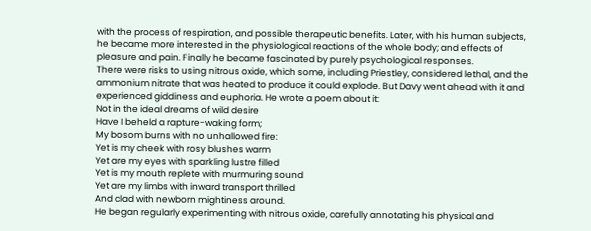with the process of respiration, and possible therapeutic benefits. Later, with his human subjects, he became more interested in the physiological reactions of the whole body; and effects of pleasure and pain. Finally he became fascinated by purely psychological responses.
There were risks to using nitrous oxide, which some, including Priestley, considered lethal, and the ammonium nitrate that was heated to produce it could explode. But Davy went ahead with it and experienced giddiness and euphoria. He wrote a poem about it:
Not in the ideal dreams of wild desire
Have I beheld a rapture-waking form;
My bosom burns with no unhallowed fire:
Yet is my cheek with rosy blushes warm
Yet are my eyes with sparkling lustre filled
Yet is my mouth replete with murmuring sound
Yet are my limbs with inward transport thrilled
And clad with newborn mightiness around.
He began regularly experimenting with nitrous oxide, carefully annotating his physical and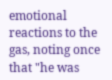emotional reactions to the gas, noting once that "he was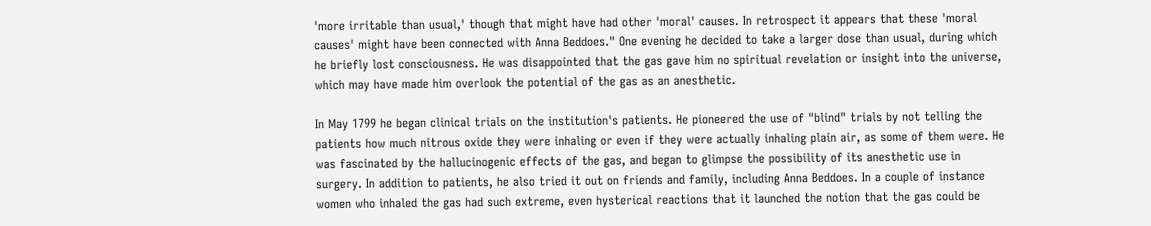'more irritable than usual,' though that might have had other 'moral' causes. In retrospect it appears that these 'moral causes' might have been connected with Anna Beddoes." One evening he decided to take a larger dose than usual, during which he briefly lost consciousness. He was disappointed that the gas gave him no spiritual revelation or insight into the universe, which may have made him overlook the potential of the gas as an anesthetic.

In May 1799 he began clinical trials on the institution's patients. He pioneered the use of "blind" trials by not telling the patients how much nitrous oxide they were inhaling or even if they were actually inhaling plain air, as some of them were. He was fascinated by the hallucinogenic effects of the gas, and began to glimpse the possibility of its anesthetic use in surgery. In addition to patients, he also tried it out on friends and family, including Anna Beddoes. In a couple of instance women who inhaled the gas had such extreme, even hysterical reactions that it launched the notion that the gas could be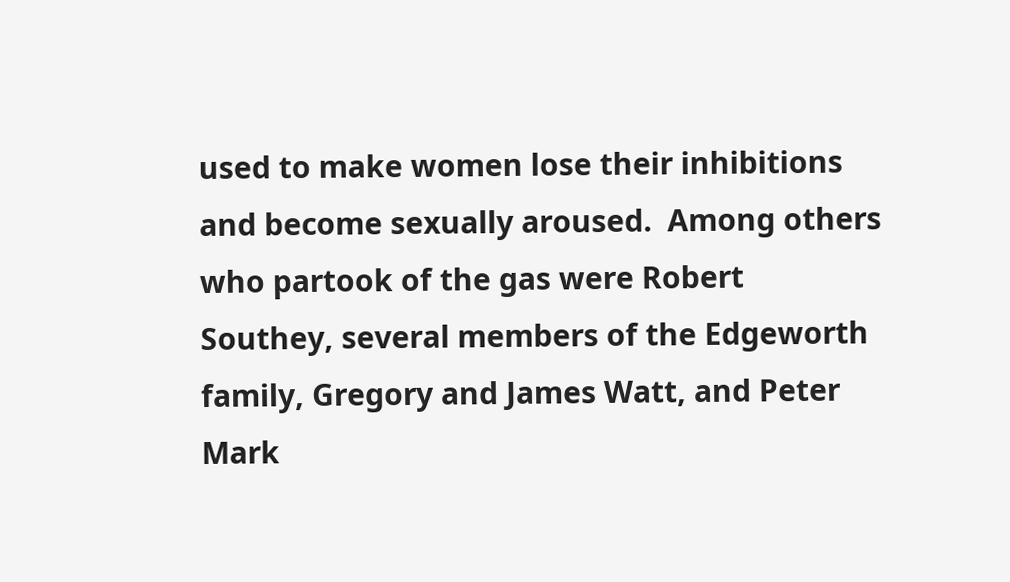used to make women lose their inhibitions and become sexually aroused.  Among others who partook of the gas were Robert Southey, several members of the Edgeworth family, Gregory and James Watt, and Peter Mark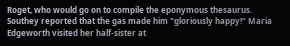Roget, who would go on to compile the eponymous thesaurus. Southey reported that the gas made him "gloriously happy!" Maria Edgeworth visited her half-sister at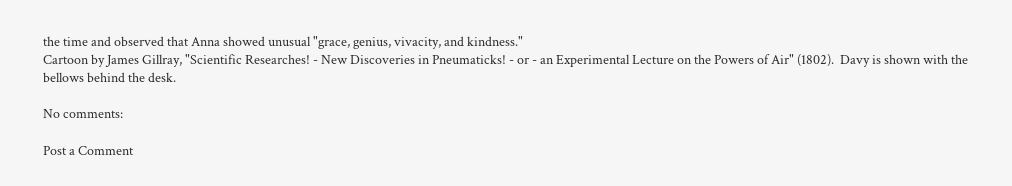the time and observed that Anna showed unusual "grace, genius, vivacity, and kindness."
Cartoon by James Gillray, "Scientific Researches! - New Discoveries in Pneumaticks! - or - an Experimental Lecture on the Powers of Air" (1802).  Davy is shown with the bellows behind the desk.

No comments:

Post a Comment